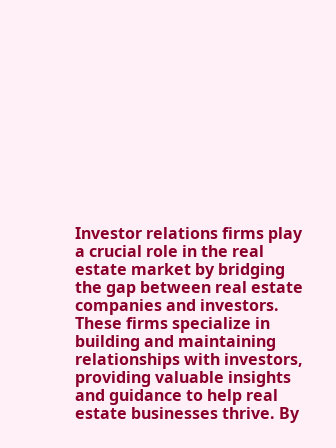Investor relations firms play a crucial role in the real estate market by bridging the gap between real estate companies and investors. These firms specialize in building and maintaining relationships with investors, providing valuable insights and guidance to help real estate businesses thrive. By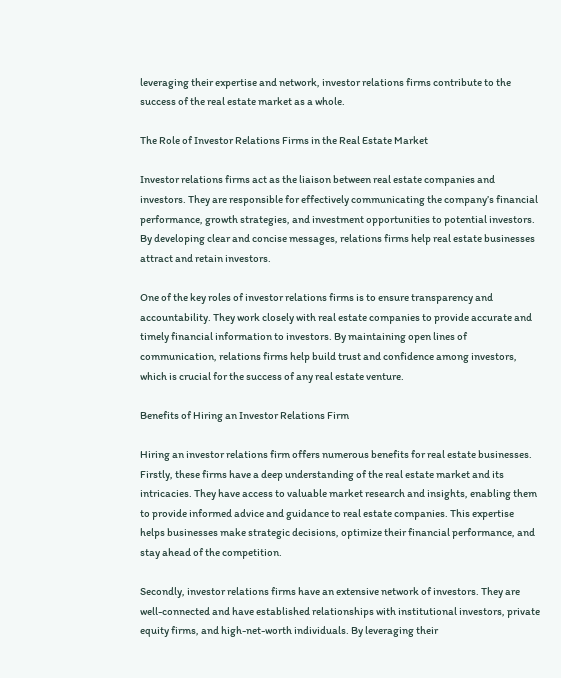leveraging their expertise and network, investor relations firms contribute to the success of the real estate market as a whole.

The Role of Investor Relations Firms in the Real Estate Market

Investor relations firms act as the liaison between real estate companies and investors. They are responsible for effectively communicating the company’s financial performance, growth strategies, and investment opportunities to potential investors. By developing clear and concise messages, relations firms help real estate businesses attract and retain investors.

One of the key roles of investor relations firms is to ensure transparency and accountability. They work closely with real estate companies to provide accurate and timely financial information to investors. By maintaining open lines of communication, relations firms help build trust and confidence among investors, which is crucial for the success of any real estate venture.

Benefits of Hiring an Investor Relations Firm

Hiring an investor relations firm offers numerous benefits for real estate businesses. Firstly, these firms have a deep understanding of the real estate market and its intricacies. They have access to valuable market research and insights, enabling them to provide informed advice and guidance to real estate companies. This expertise helps businesses make strategic decisions, optimize their financial performance, and stay ahead of the competition.

Secondly, investor relations firms have an extensive network of investors. They are well-connected and have established relationships with institutional investors, private equity firms, and high-net-worth individuals. By leveraging their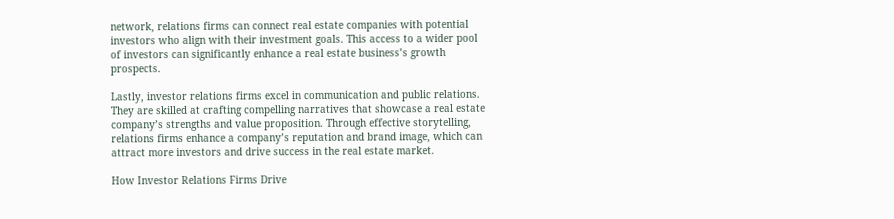network, relations firms can connect real estate companies with potential investors who align with their investment goals. This access to a wider pool of investors can significantly enhance a real estate business’s growth prospects.

Lastly, investor relations firms excel in communication and public relations. They are skilled at crafting compelling narratives that showcase a real estate company’s strengths and value proposition. Through effective storytelling, relations firms enhance a company’s reputation and brand image, which can attract more investors and drive success in the real estate market.

How Investor Relations Firms Drive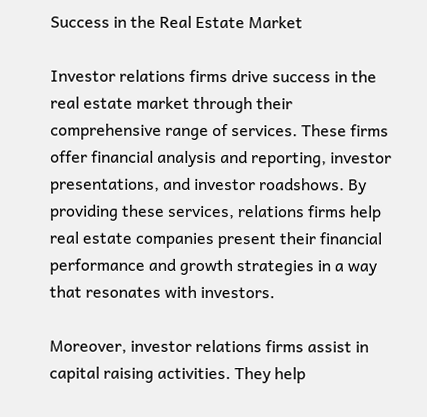Success in the Real Estate Market

Investor relations firms drive success in the real estate market through their comprehensive range of services. These firms offer financial analysis and reporting, investor presentations, and investor roadshows. By providing these services, relations firms help real estate companies present their financial performance and growth strategies in a way that resonates with investors.

Moreover, investor relations firms assist in capital raising activities. They help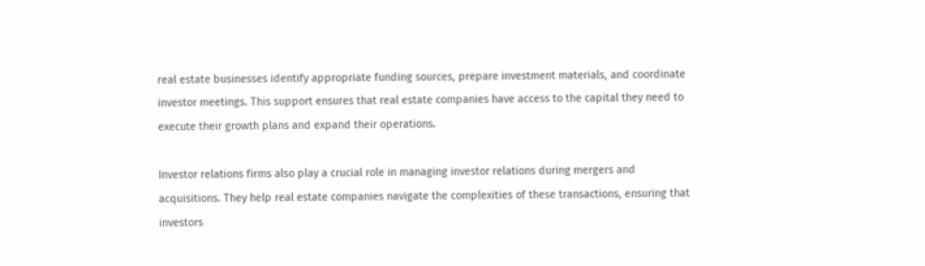real estate businesses identify appropriate funding sources, prepare investment materials, and coordinate investor meetings. This support ensures that real estate companies have access to the capital they need to execute their growth plans and expand their operations.

Investor relations firms also play a crucial role in managing investor relations during mergers and acquisitions. They help real estate companies navigate the complexities of these transactions, ensuring that investors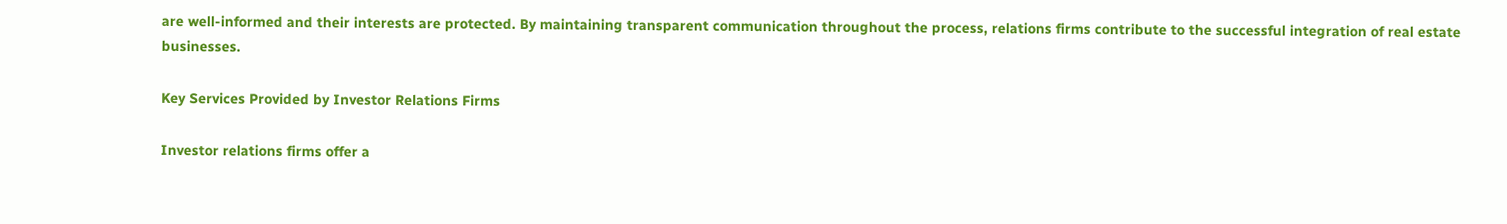are well-informed and their interests are protected. By maintaining transparent communication throughout the process, relations firms contribute to the successful integration of real estate businesses.

Key Services Provided by Investor Relations Firms

Investor relations firms offer a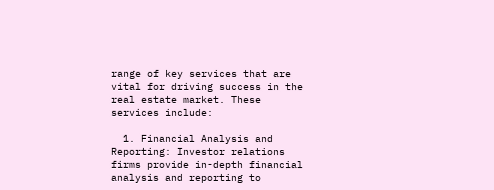range of key services that are vital for driving success in the real estate market. These services include:

  1. Financial Analysis and Reporting: Investor relations firms provide in-depth financial analysis and reporting to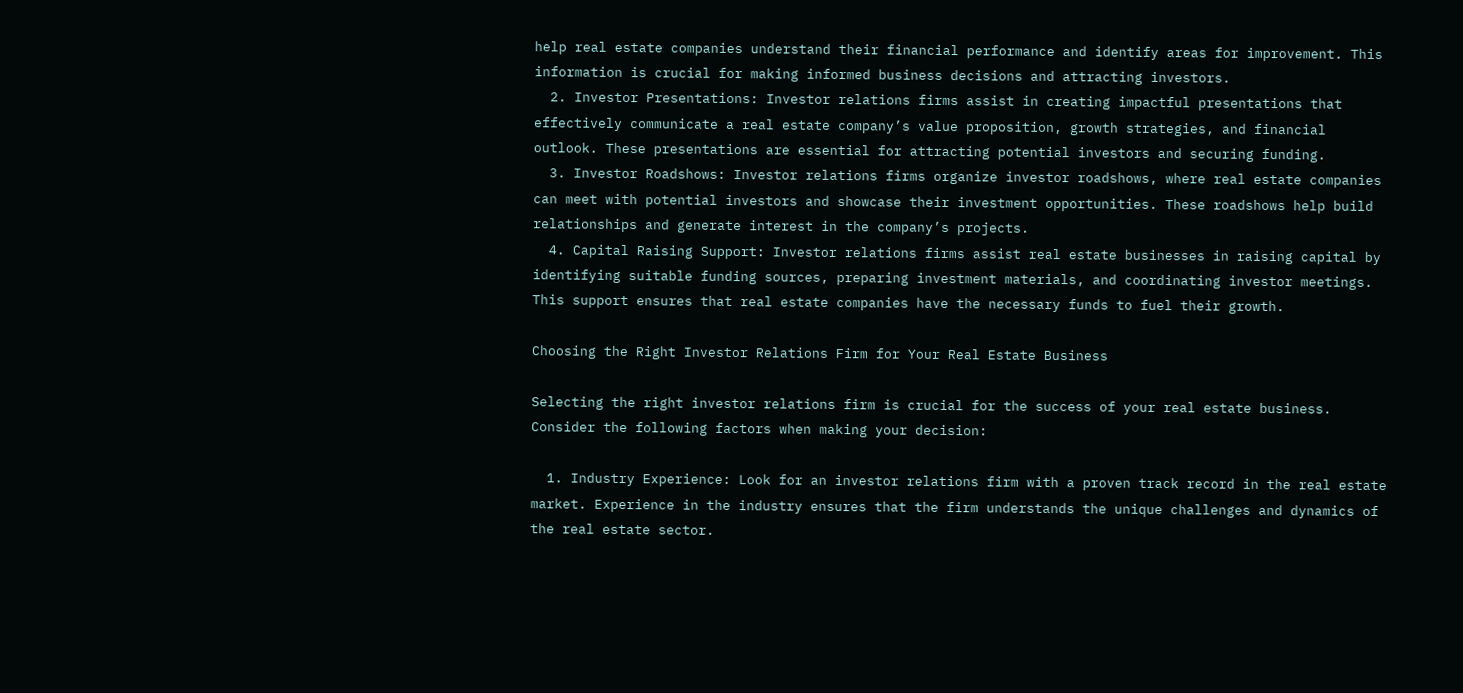help real estate companies understand their financial performance and identify areas for improvement. This information is crucial for making informed business decisions and attracting investors.
  2. Investor Presentations: Investor relations firms assist in creating impactful presentations that effectively communicate a real estate company’s value proposition, growth strategies, and financial outlook. These presentations are essential for attracting potential investors and securing funding.
  3. Investor Roadshows: Investor relations firms organize investor roadshows, where real estate companies can meet with potential investors and showcase their investment opportunities. These roadshows help build relationships and generate interest in the company’s projects.
  4. Capital Raising Support: Investor relations firms assist real estate businesses in raising capital by identifying suitable funding sources, preparing investment materials, and coordinating investor meetings. This support ensures that real estate companies have the necessary funds to fuel their growth.

Choosing the Right Investor Relations Firm for Your Real Estate Business

Selecting the right investor relations firm is crucial for the success of your real estate business. Consider the following factors when making your decision:

  1. Industry Experience: Look for an investor relations firm with a proven track record in the real estate market. Experience in the industry ensures that the firm understands the unique challenges and dynamics of the real estate sector.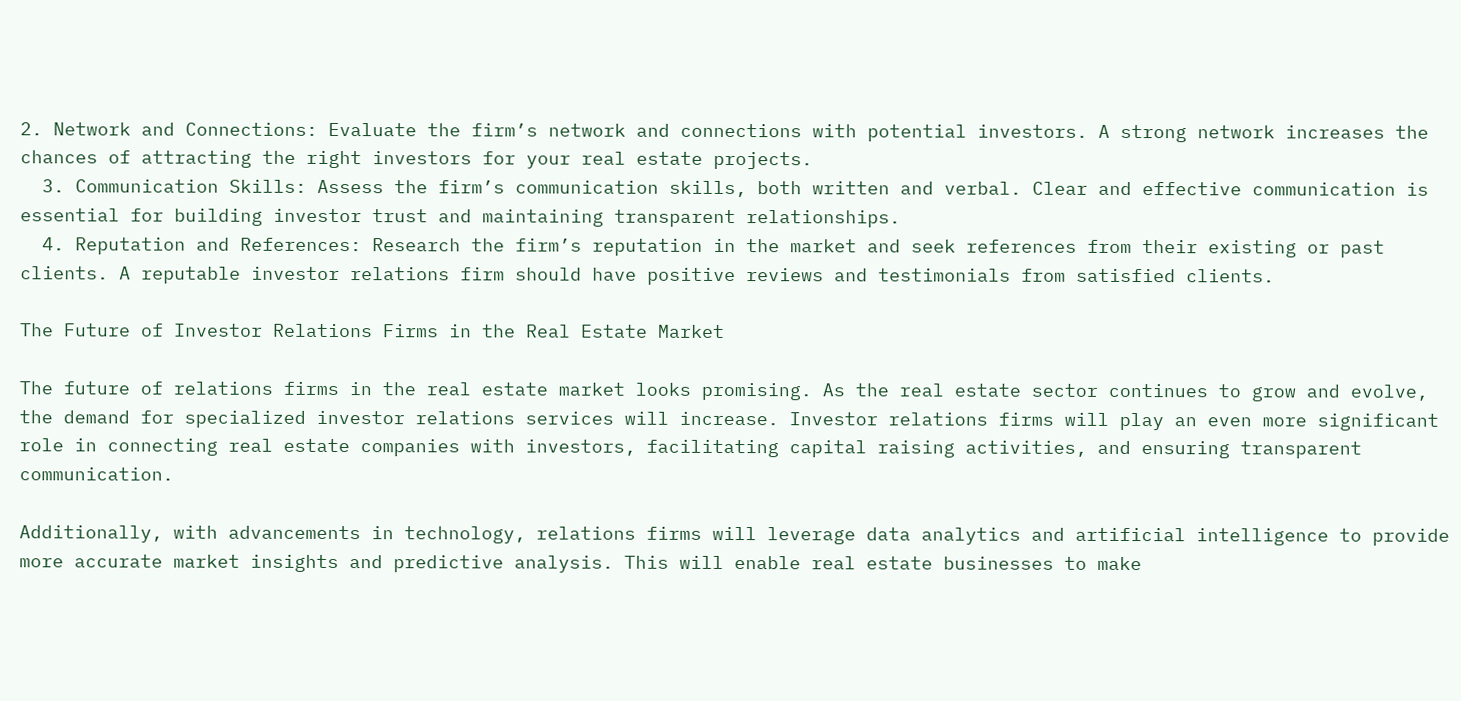2. Network and Connections: Evaluate the firm’s network and connections with potential investors. A strong network increases the chances of attracting the right investors for your real estate projects.
  3. Communication Skills: Assess the firm’s communication skills, both written and verbal. Clear and effective communication is essential for building investor trust and maintaining transparent relationships.
  4. Reputation and References: Research the firm’s reputation in the market and seek references from their existing or past clients. A reputable investor relations firm should have positive reviews and testimonials from satisfied clients.

The Future of Investor Relations Firms in the Real Estate Market

The future of relations firms in the real estate market looks promising. As the real estate sector continues to grow and evolve, the demand for specialized investor relations services will increase. Investor relations firms will play an even more significant role in connecting real estate companies with investors, facilitating capital raising activities, and ensuring transparent communication.

Additionally, with advancements in technology, relations firms will leverage data analytics and artificial intelligence to provide more accurate market insights and predictive analysis. This will enable real estate businesses to make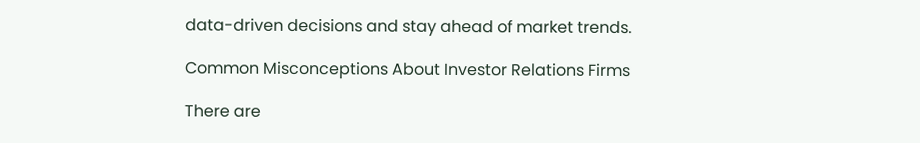data-driven decisions and stay ahead of market trends.

Common Misconceptions About Investor Relations Firms

There are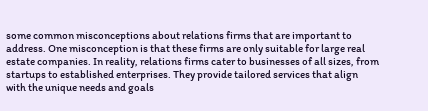some common misconceptions about relations firms that are important to address. One misconception is that these firms are only suitable for large real estate companies. In reality, relations firms cater to businesses of all sizes, from startups to established enterprises. They provide tailored services that align with the unique needs and goals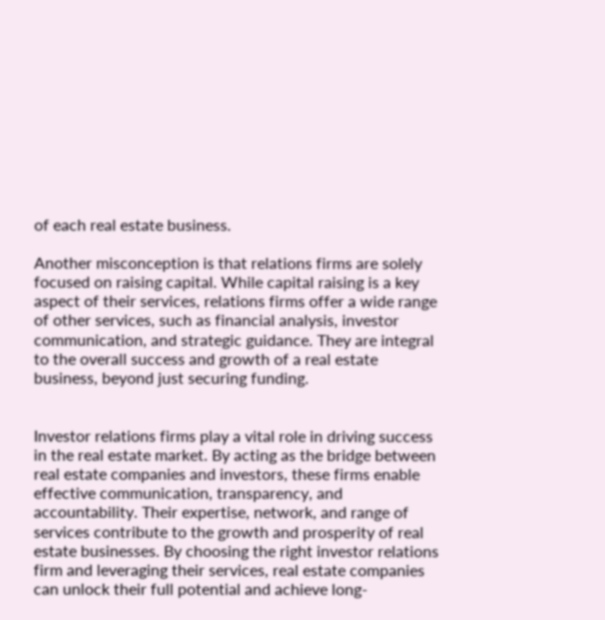of each real estate business.

Another misconception is that relations firms are solely focused on raising capital. While capital raising is a key aspect of their services, relations firms offer a wide range of other services, such as financial analysis, investor communication, and strategic guidance. They are integral to the overall success and growth of a real estate business, beyond just securing funding.


Investor relations firms play a vital role in driving success in the real estate market. By acting as the bridge between real estate companies and investors, these firms enable effective communication, transparency, and accountability. Their expertise, network, and range of services contribute to the growth and prosperity of real estate businesses. By choosing the right investor relations firm and leveraging their services, real estate companies can unlock their full potential and achieve long-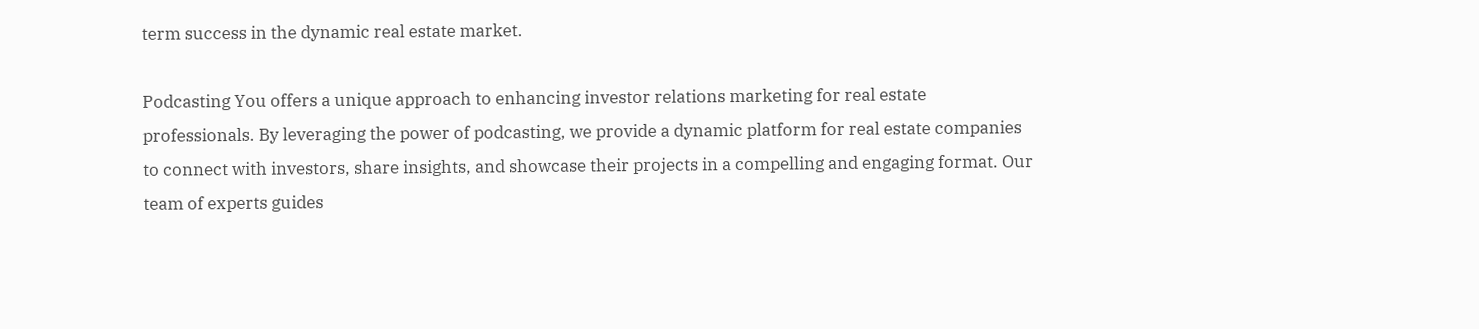term success in the dynamic real estate market.

Podcasting You offers a unique approach to enhancing investor relations marketing for real estate professionals. By leveraging the power of podcasting, we provide a dynamic platform for real estate companies to connect with investors, share insights, and showcase their projects in a compelling and engaging format. Our team of experts guides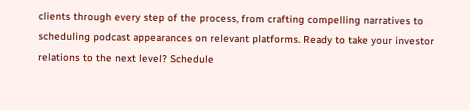clients through every step of the process, from crafting compelling narratives to scheduling podcast appearances on relevant platforms. Ready to take your investor relations to the next level? Schedule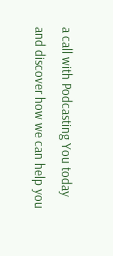a call with Podcasting You today and discover how we can help you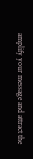amplify your message and attract the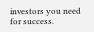investors you need for success.